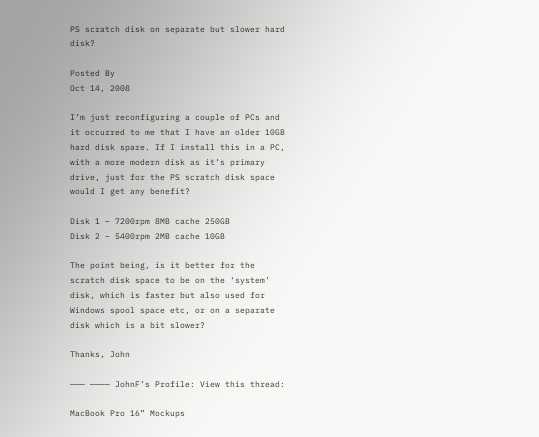PS scratch disk on separate but slower hard disk?

Posted By
Oct 14, 2008

I’m just reconfiguring a couple of PCs and it occurred to me that I have an older 10GB hard disk spare. If I install this in a PC, with a more modern disk as it’s primary drive, just for the PS scratch disk space would I get any benefit?

Disk 1 – 7200rpm 8MB cache 250GB
Disk 2 – 5400rpm 2MB cache 10GB

The point being, is it better for the scratch disk space to be on the ‘system’ disk, which is faster but also used for Windows spool space etc, or on a separate disk which is a bit slower?

Thanks, John

——— ———— JohnF’s Profile: View this thread:

MacBook Pro 16” Mockups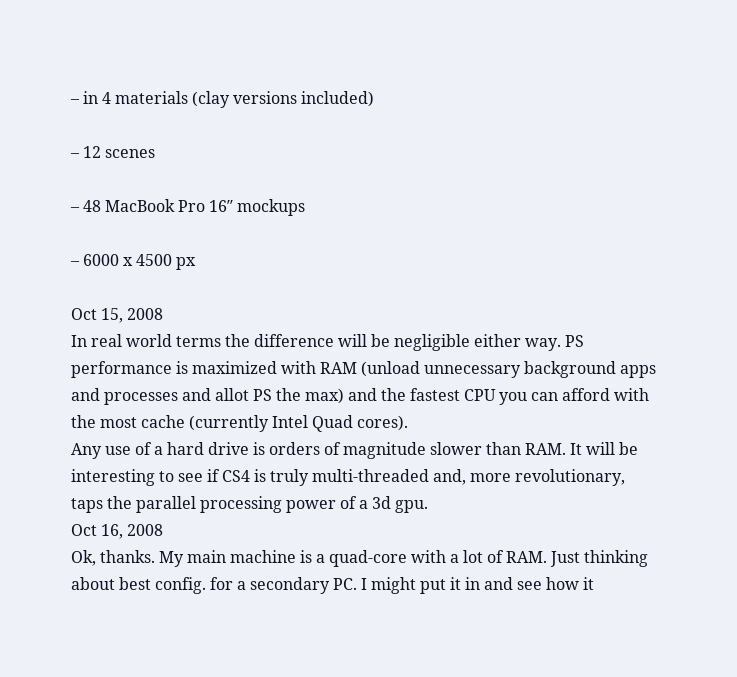– in 4 materials (clay versions included)

– 12 scenes

– 48 MacBook Pro 16″ mockups

– 6000 x 4500 px

Oct 15, 2008
In real world terms the difference will be negligible either way. PS performance is maximized with RAM (unload unnecessary background apps and processes and allot PS the max) and the fastest CPU you can afford with the most cache (currently Intel Quad cores).
Any use of a hard drive is orders of magnitude slower than RAM. It will be interesting to see if CS4 is truly multi-threaded and, more revolutionary, taps the parallel processing power of a 3d gpu.
Oct 16, 2008
Ok, thanks. My main machine is a quad-core with a lot of RAM. Just thinking about best config. for a secondary PC. I might put it in and see how it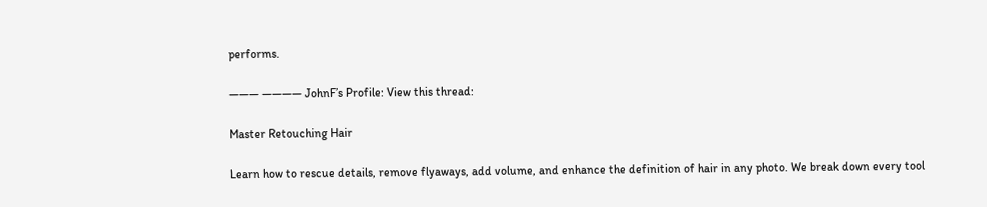performs.

——— ———— JohnF’s Profile: View this thread:

Master Retouching Hair

Learn how to rescue details, remove flyaways, add volume, and enhance the definition of hair in any photo. We break down every tool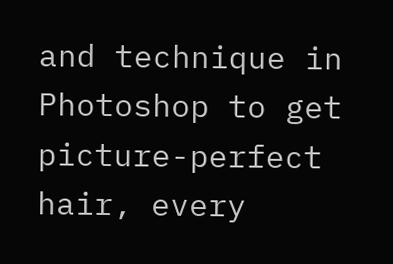and technique in Photoshop to get picture-perfect hair, every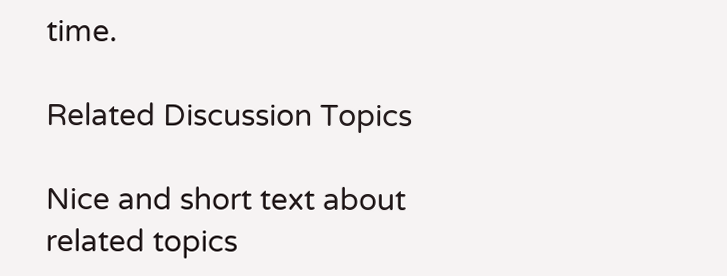time.

Related Discussion Topics

Nice and short text about related topics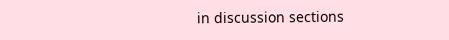in discussion sections